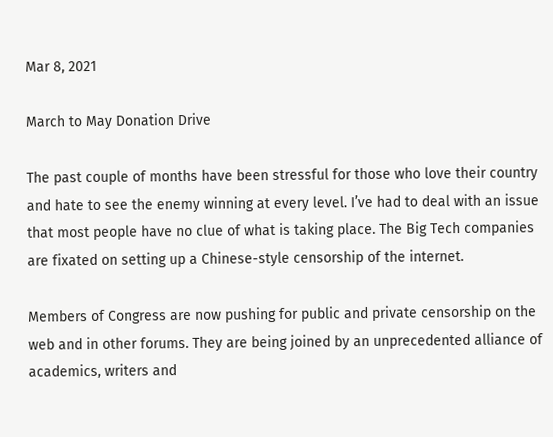Mar 8, 2021

March to May Donation Drive

The past couple of months have been stressful for those who love their country and hate to see the enemy winning at every level. I’ve had to deal with an issue that most people have no clue of what is taking place. The Big Tech companies are fixated on setting up a Chinese-style censorship of the internet.

Members of Congress are now pushing for public and private censorship on the web and in other forums. They are being joined by an unprecedented alliance of academics, writers and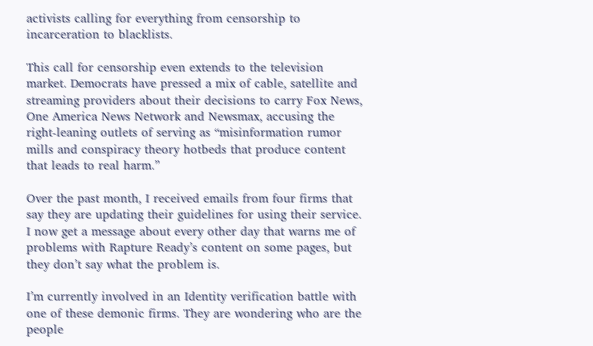activists calling for everything from censorship to incarceration to blacklists.

This call for censorship even extends to the television market. Democrats have pressed a mix of cable, satellite and streaming providers about their decisions to carry Fox News, One America News Network and Newsmax, accusing the right-leaning outlets of serving as “misinformation rumor mills and conspiracy theory hotbeds that produce content that leads to real harm.”

Over the past month, I received emails from four firms that say they are updating their guidelines for using their service. I now get a message about every other day that warns me of problems with Rapture Ready’s content on some pages, but they don’t say what the problem is.

I’m currently involved in an Identity verification battle with one of these demonic firms. They are wondering who are the people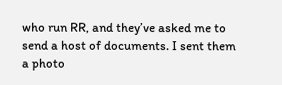who run RR, and they’ve asked me to send a host of documents. I sent them a photo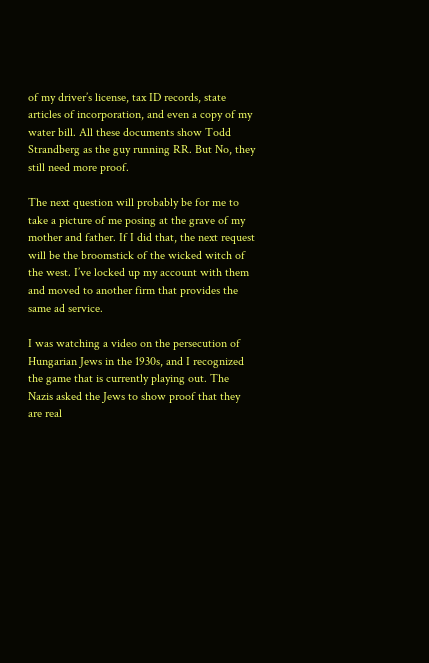of my driver’s license, tax ID records, state articles of incorporation, and even a copy of my water bill. All these documents show Todd Strandberg as the guy running RR. But No, they still need more proof.

The next question will probably be for me to take a picture of me posing at the grave of my mother and father. If I did that, the next request will be the broomstick of the wicked witch of the west. I’ve locked up my account with them and moved to another firm that provides the same ad service.

I was watching a video on the persecution of Hungarian Jews in the 1930s, and I recognized the game that is currently playing out. The Nazis asked the Jews to show proof that they are real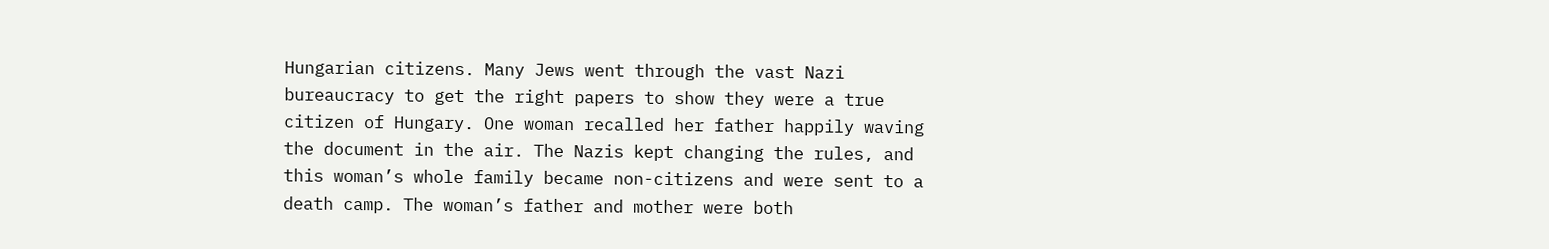Hungarian citizens. Many Jews went through the vast Nazi bureaucracy to get the right papers to show they were a true citizen of Hungary. One woman recalled her father happily waving the document in the air. The Nazis kept changing the rules, and this woman’s whole family became non-citizens and were sent to a death camp. The woman’s father and mother were both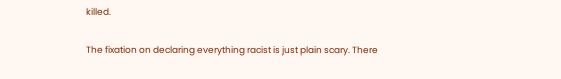killed.

The fixation on declaring everything racist is just plain scary. There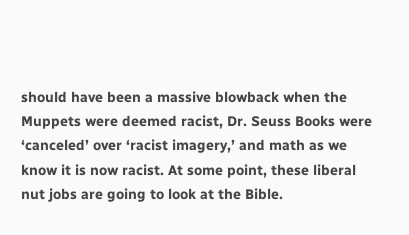should have been a massive blowback when the Muppets were deemed racist, Dr. Seuss Books were ‘canceled’ over ‘racist imagery,’ and math as we know it is now racist. At some point, these liberal nut jobs are going to look at the Bible.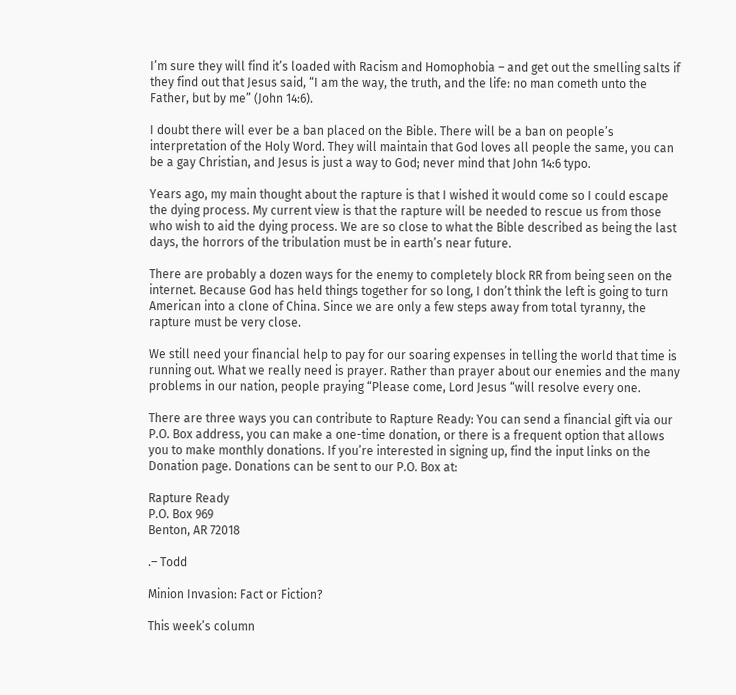I’m sure they will find it’s loaded with Racism and Homophobia – and get out the smelling salts if they find out that Jesus said, “I am the way, the truth, and the life: no man cometh unto the Father, but by me” (John 14:6).

I doubt there will ever be a ban placed on the Bible. There will be a ban on people’s interpretation of the Holy Word. They will maintain that God loves all people the same, you can be a gay Christian, and Jesus is just a way to God; never mind that John 14:6 typo.

Years ago, my main thought about the rapture is that I wished it would come so I could escape the dying process. My current view is that the rapture will be needed to rescue us from those who wish to aid the dying process. We are so close to what the Bible described as being the last days, the horrors of the tribulation must be in earth’s near future.

There are probably a dozen ways for the enemy to completely block RR from being seen on the internet. Because God has held things together for so long, I don’t think the left is going to turn American into a clone of China. Since we are only a few steps away from total tyranny, the rapture must be very close.

We still need your financial help to pay for our soaring expenses in telling the world that time is running out. What we really need is prayer. Rather than prayer about our enemies and the many problems in our nation, people praying “Please come, Lord Jesus “will resolve every one.

There are three ways you can contribute to Rapture Ready: You can send a financial gift via our P.O. Box address, you can make a one-time donation, or there is a frequent option that allows you to make monthly donations. If you’re interested in signing up, find the input links on the Donation page. Donations can be sent to our P.O. Box at:

Rapture Ready
P.O. Box 969
Benton, AR 72018

.– Todd

Minion Invasion: Fact or Fiction?

This week’s column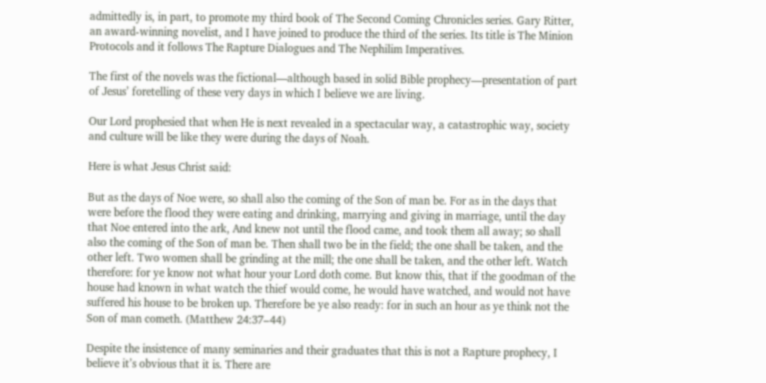admittedly is, in part, to promote my third book of The Second Coming Chronicles series. Gary Ritter, an award-winning novelist, and I have joined to produce the third of the series. Its title is The Minion Protocols and it follows The Rapture Dialogues and The Nephilim Imperatives.

The first of the novels was the fictional—although based in solid Bible prophecy—presentation of part of Jesus’ foretelling of these very days in which I believe we are living.

Our Lord prophesied that when He is next revealed in a spectacular way, a catastrophic way, society and culture will be like they were during the days of Noah.

Here is what Jesus Christ said:

But as the days of Noe were, so shall also the coming of the Son of man be. For as in the days that were before the flood they were eating and drinking, marrying and giving in marriage, until the day that Noe entered into the ark, And knew not until the flood came, and took them all away; so shall also the coming of the Son of man be. Then shall two be in the field; the one shall be taken, and the other left. Two women shall be grinding at the mill; the one shall be taken, and the other left. Watch therefore: for ye know not what hour your Lord doth come. But know this, that if the goodman of the house had known in what watch the thief would come, he would have watched, and would not have suffered his house to be broken up. Therefore be ye also ready: for in such an hour as ye think not the Son of man cometh. (Matthew 24:37–44)

Despite the insistence of many seminaries and their graduates that this is not a Rapture prophecy, I believe it’s obvious that it is. There are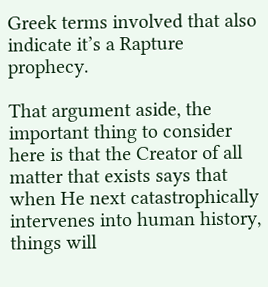Greek terms involved that also indicate it’s a Rapture prophecy.

That argument aside, the important thing to consider here is that the Creator of all matter that exists says that when He next catastrophically intervenes into human history, things will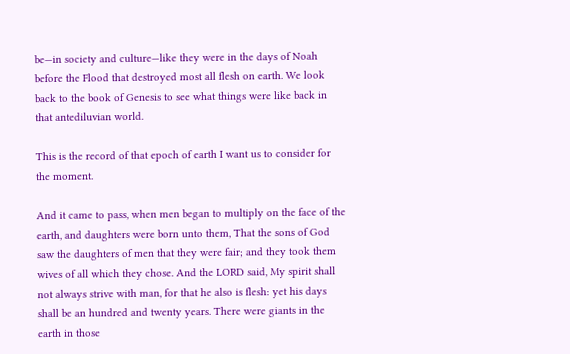be—in society and culture—like they were in the days of Noah before the Flood that destroyed most all flesh on earth. We look back to the book of Genesis to see what things were like back in that antediluvian world.

This is the record of that epoch of earth I want us to consider for the moment.

And it came to pass, when men began to multiply on the face of the earth, and daughters were born unto them, That the sons of God saw the daughters of men that they were fair; and they took them wives of all which they chose. And the LORD said, My spirit shall not always strive with man, for that he also is flesh: yet his days shall be an hundred and twenty years. There were giants in the earth in those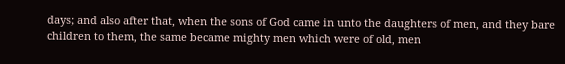days; and also after that, when the sons of God came in unto the daughters of men, and they bare children to them, the same became mighty men which were of old, men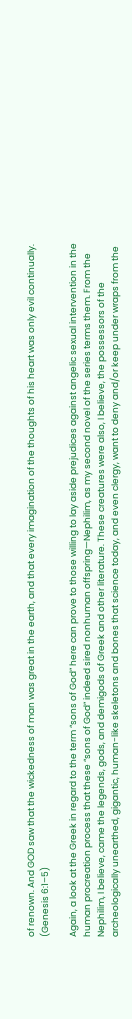of renown. And GOD saw that the wickedness of man was great in the earth, and that every imagination of the thoughts of his heart was only evil continually. (Genesis 6:1–5)

Again, a look at the Greek in regard to the term “sons of God” here can prove to those willing to lay aside prejudices against angelic sexual intervention in the human procreation process that these “sons of God” indeed sired nonhuman offspring—Nephilim, as my second novel of the series terms them. From the Nephilim, I believe, came the legends, gods, and demigods of Greek and other literature. These creatures were also, I believe, the possessors of the archeologically unearthed, gigantic, human-like skeletons and bones that science today, and even clergy, want to deny and/or keep under wraps from the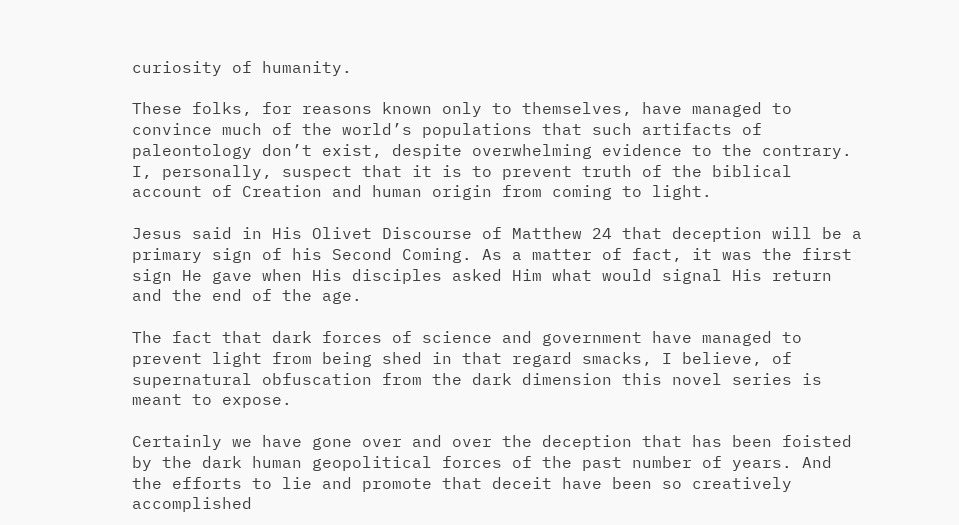curiosity of humanity.

These folks, for reasons known only to themselves, have managed to convince much of the world’s populations that such artifacts of paleontology don’t exist, despite overwhelming evidence to the contrary. I, personally, suspect that it is to prevent truth of the biblical account of Creation and human origin from coming to light.

Jesus said in His Olivet Discourse of Matthew 24 that deception will be a primary sign of his Second Coming. As a matter of fact, it was the first sign He gave when His disciples asked Him what would signal His return and the end of the age.

The fact that dark forces of science and government have managed to prevent light from being shed in that regard smacks, I believe, of supernatural obfuscation from the dark dimension this novel series is meant to expose.

Certainly we have gone over and over the deception that has been foisted by the dark human geopolitical forces of the past number of years. And the efforts to lie and promote that deceit have been so creatively accomplished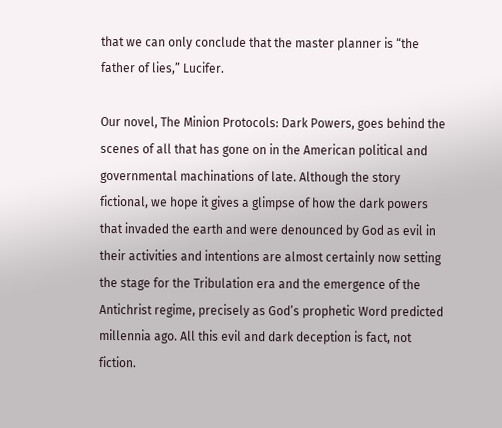that we can only conclude that the master planner is “the father of lies,” Lucifer.

Our novel, The Minion Protocols: Dark Powers, goes behind the scenes of all that has gone on in the American political and governmental machinations of late. Although the story fictional, we hope it gives a glimpse of how the dark powers that invaded the earth and were denounced by God as evil in their activities and intentions are almost certainly now setting the stage for the Tribulation era and the emergence of the Antichrist regime, precisely as God’s prophetic Word predicted millennia ago. All this evil and dark deception is fact, not fiction.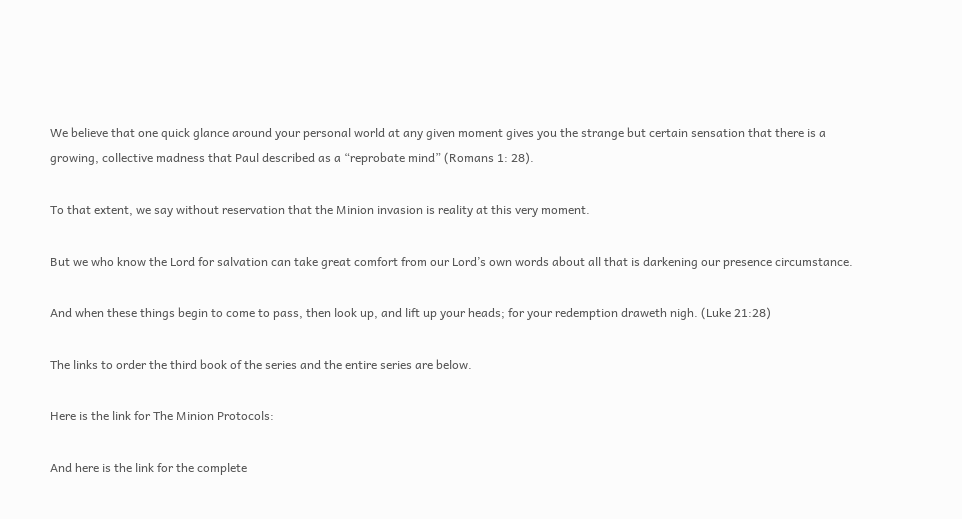We believe that one quick glance around your personal world at any given moment gives you the strange but certain sensation that there is a growing, collective madness that Paul described as a “reprobate mind” (Romans 1: 28).

To that extent, we say without reservation that the Minion invasion is reality at this very moment.

But we who know the Lord for salvation can take great comfort from our Lord’s own words about all that is darkening our presence circumstance.

And when these things begin to come to pass, then look up, and lift up your heads; for your redemption draweth nigh. (Luke 21:28)

The links to order the third book of the series and the entire series are below.

Here is the link for The Minion Protocols:

And here is the link for the complete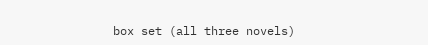box set (all three novels)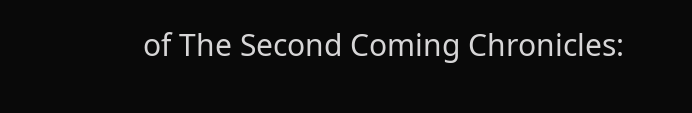of The Second Coming Chronicles: